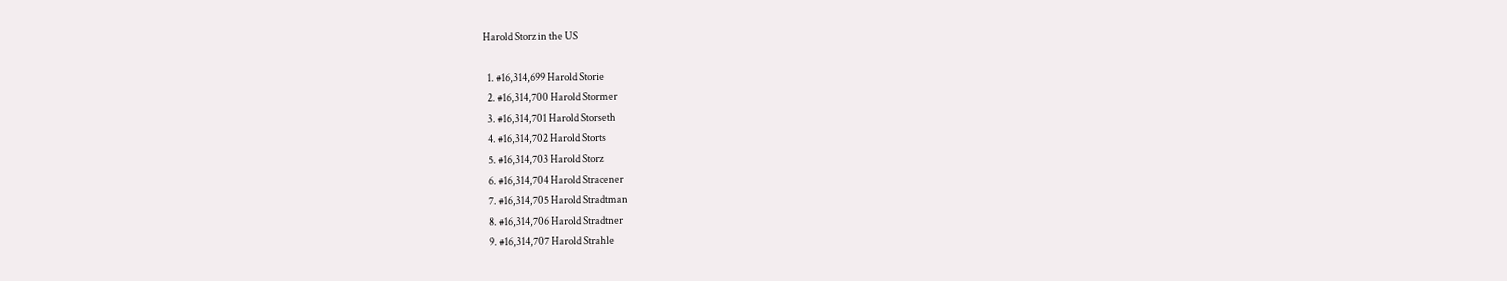Harold Storz in the US

  1. #16,314,699 Harold Storie
  2. #16,314,700 Harold Stormer
  3. #16,314,701 Harold Storseth
  4. #16,314,702 Harold Storts
  5. #16,314,703 Harold Storz
  6. #16,314,704 Harold Stracener
  7. #16,314,705 Harold Stradtman
  8. #16,314,706 Harold Stradtner
  9. #16,314,707 Harold Strahle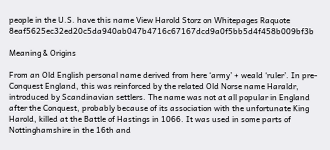people in the U.S. have this name View Harold Storz on Whitepages Raquote 8eaf5625ec32ed20c5da940ab047b4716c67167dcd9a0f5bb5d4f458b009bf3b

Meaning & Origins

From an Old English personal name derived from here ‘army’ + weald ‘ruler’. In pre-Conquest England, this was reinforced by the related Old Norse name Haraldr, introduced by Scandinavian settlers. The name was not at all popular in England after the Conquest, probably because of its association with the unfortunate King Harold, killed at the Battle of Hastings in 1066. It was used in some parts of Nottinghamshire in the 16th and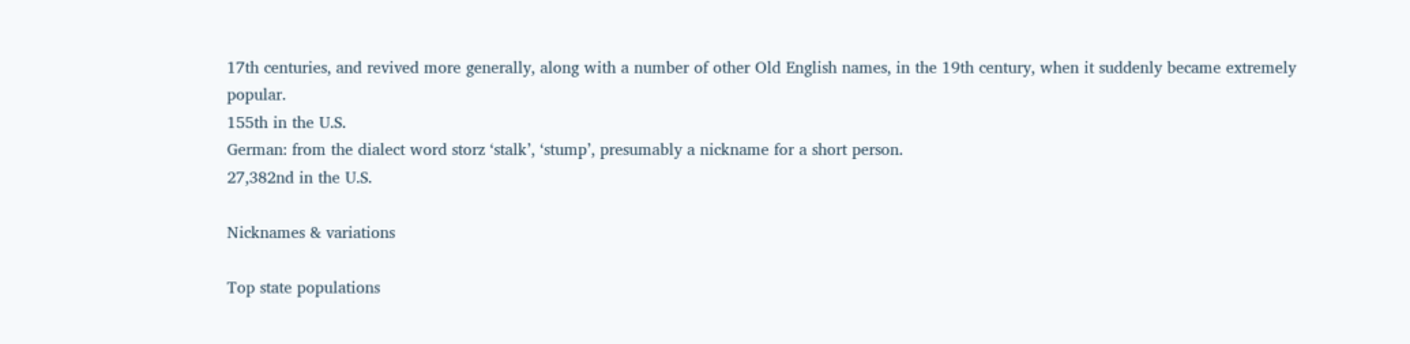17th centuries, and revived more generally, along with a number of other Old English names, in the 19th century, when it suddenly became extremely popular.
155th in the U.S.
German: from the dialect word storz ‘stalk’, ‘stump’, presumably a nickname for a short person.
27,382nd in the U.S.

Nicknames & variations

Top state populations